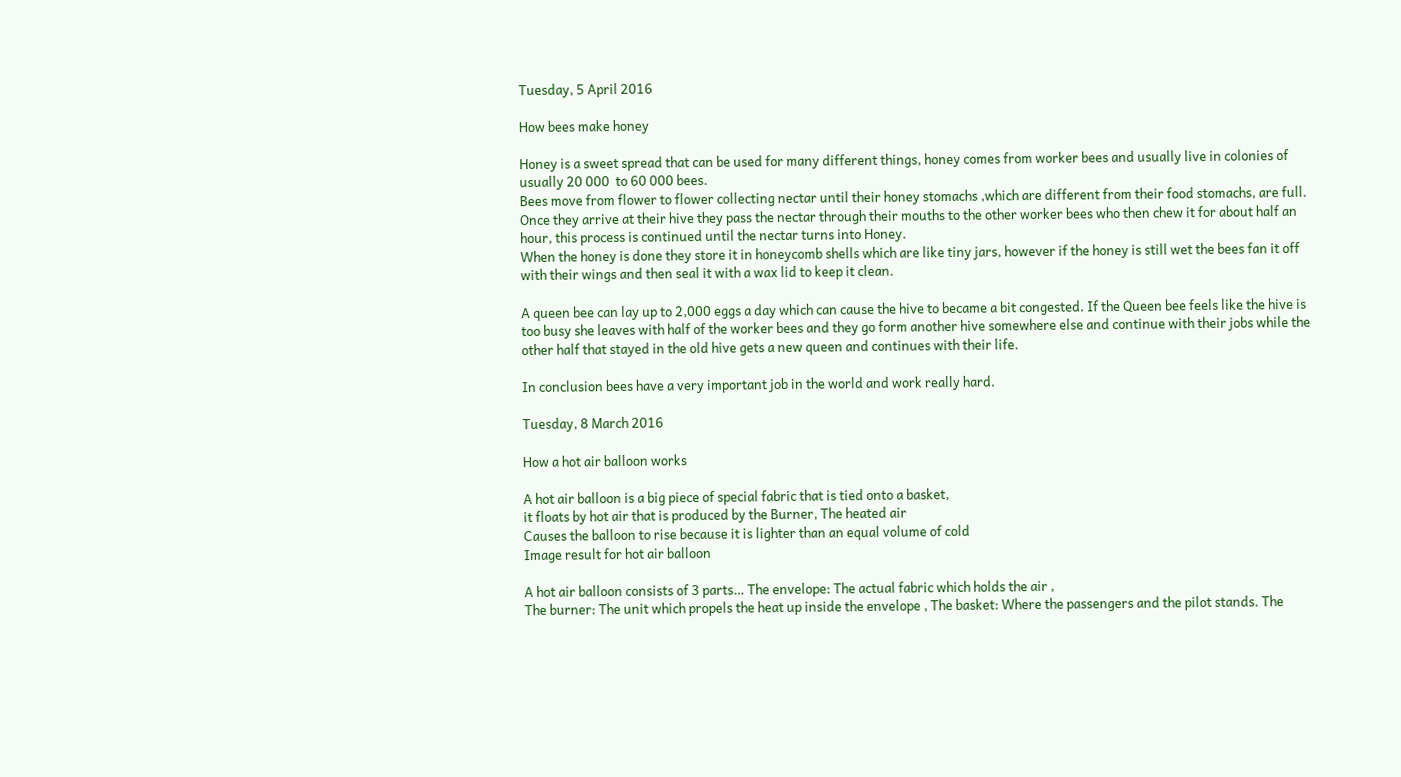Tuesday, 5 April 2016

How bees make honey

Honey is a sweet spread that can be used for many different things, honey comes from worker bees and usually live in colonies of usually 20 000  to 60 000 bees.
Bees move from flower to flower collecting nectar until their honey stomachs ,which are different from their food stomachs, are full. Once they arrive at their hive they pass the nectar through their mouths to the other worker bees who then chew it for about half an hour, this process is continued until the nectar turns into Honey.
When the honey is done they store it in honeycomb shells which are like tiny jars, however if the honey is still wet the bees fan it off with their wings and then seal it with a wax lid to keep it clean.

A queen bee can lay up to 2,000 eggs a day which can cause the hive to became a bit congested. If the Queen bee feels like the hive is too busy she leaves with half of the worker bees and they go form another hive somewhere else and continue with their jobs while the other half that stayed in the old hive gets a new queen and continues with their life.

In conclusion bees have a very important job in the world and work really hard.

Tuesday, 8 March 2016

How a hot air balloon works

A hot air balloon is a big piece of special fabric that is tied onto a basket,
it floats by hot air that is produced by the Burner, The heated air
Causes the balloon to rise because it is lighter than an equal volume of cold
Image result for hot air balloon

A hot air balloon consists of 3 parts… The envelope: The actual fabric which holds the air ,
The burner: The unit which propels the heat up inside the envelope , The basket: Where the passengers and the pilot stands. The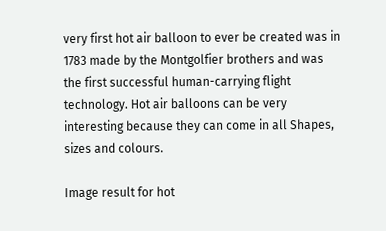very first hot air balloon to ever be created was in 1783 made by the Montgolfier brothers and was the first successful human-carrying flight technology. Hot air balloons can be very interesting because they can come in all Shapes, sizes and colours.

Image result for hot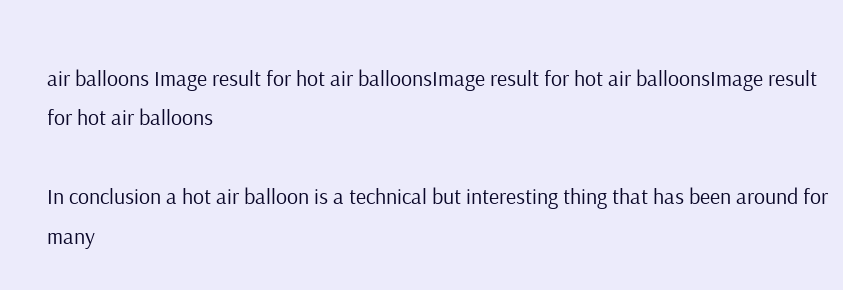air balloons Image result for hot air balloonsImage result for hot air balloonsImage result for hot air balloons

In conclusion a hot air balloon is a technical but interesting thing that has been around for many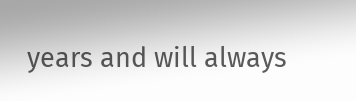years and will always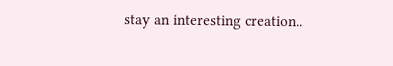stay an interesting creation..